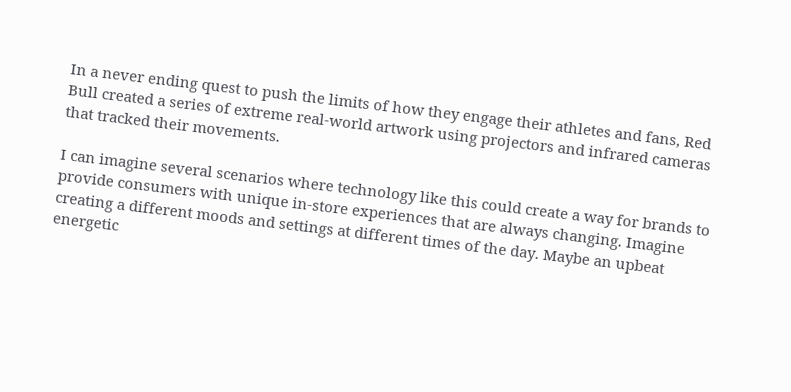In a never ending quest to push the limits of how they engage their athletes and fans, Red Bull created a series of extreme real-world artwork using projectors and infrared cameras that tracked their movements.

I can imagine several scenarios where technology like this could create a way for brands to provide consumers with unique in-store experiences that are always changing. Imagine creating a different moods and settings at different times of the day. Maybe an upbeat energetic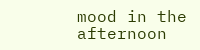mood in the afternoon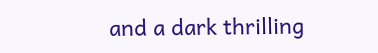and a dark thrilling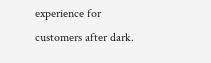experience for customers after dark.